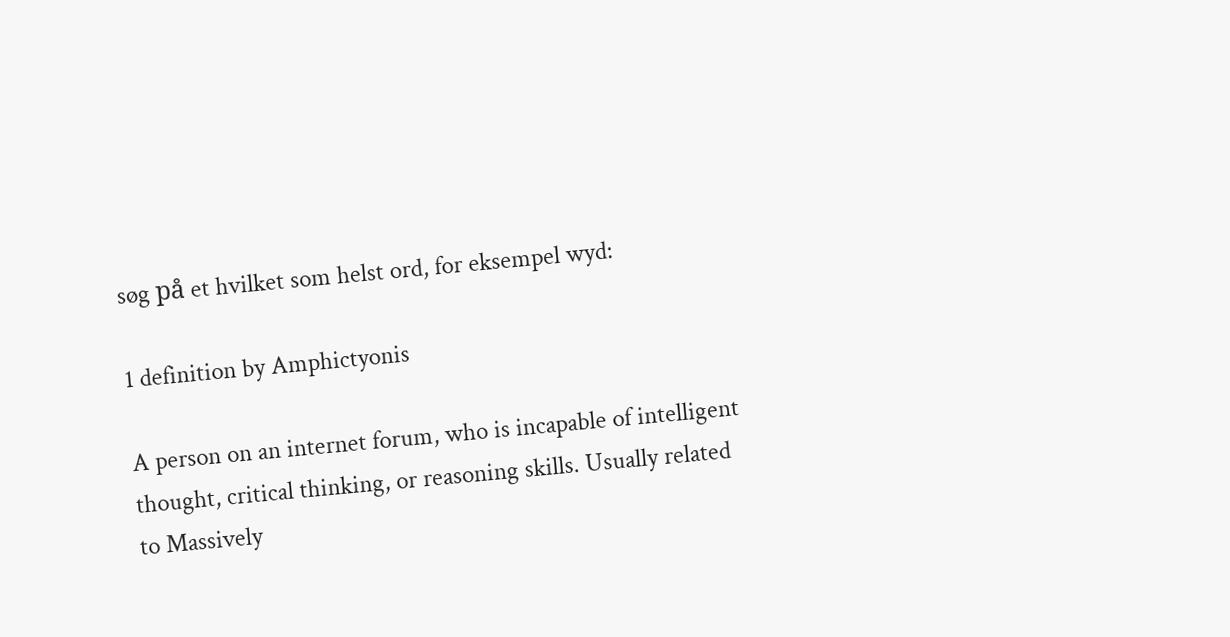søg på et hvilket som helst ord, for eksempel wyd:

1 definition by Amphictyonis

A person on an internet forum, who is incapable of intelligent thought, critical thinking, or reasoning skills. Usually related to Massively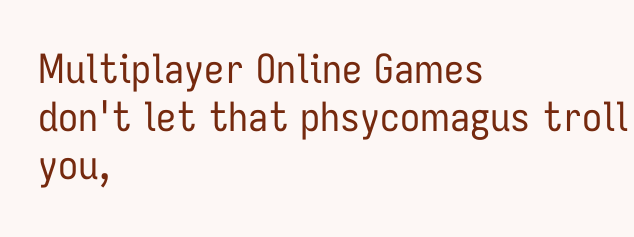Multiplayer Online Games
don't let that phsycomagus troll you,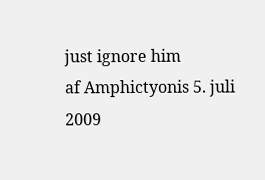just ignore him
af Amphictyonis 5. juli 2009